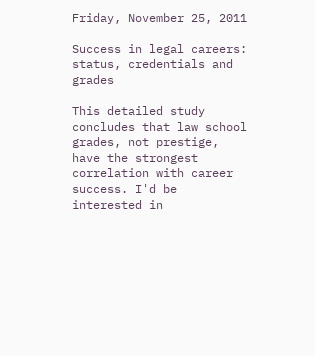Friday, November 25, 2011

Success in legal careers: status, credentials and grades

This detailed study concludes that law school grades, not prestige, have the strongest correlation with career success. I'd be interested in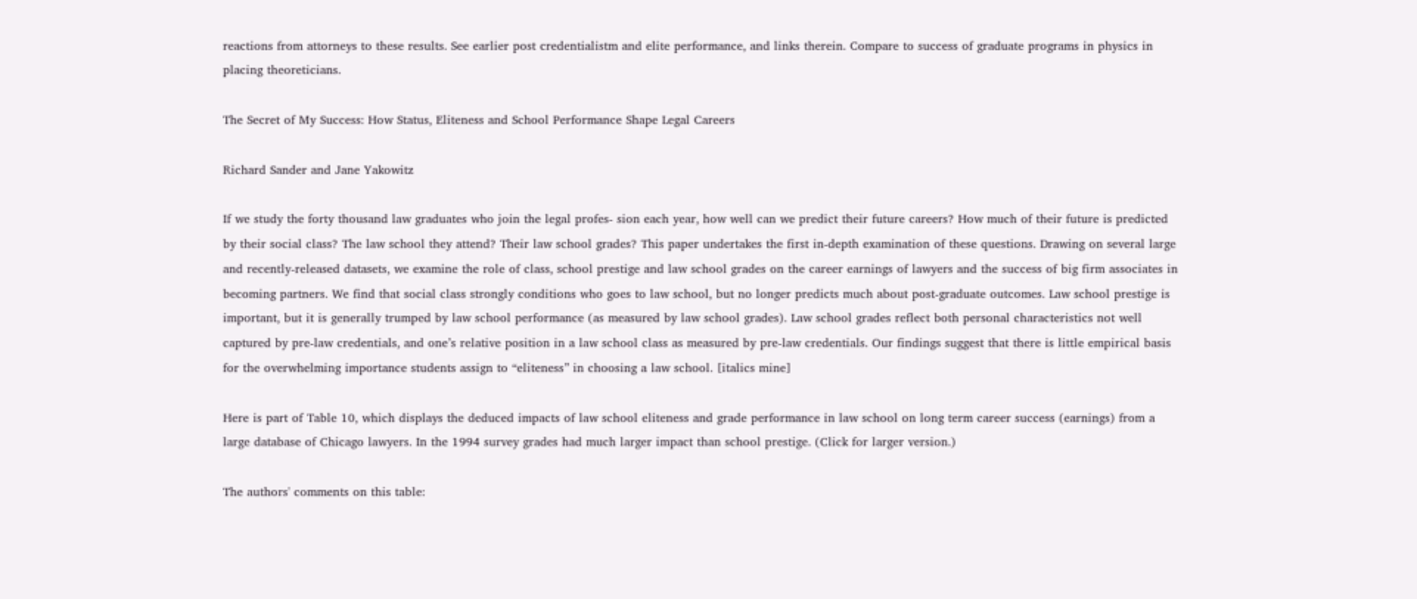reactions from attorneys to these results. See earlier post credentialistm and elite performance, and links therein. Compare to success of graduate programs in physics in placing theoreticians.

The Secret of My Success: How Status, Eliteness and School Performance Shape Legal Careers

Richard Sander and Jane Yakowitz

If we study the forty thousand law graduates who join the legal profes- sion each year, how well can we predict their future careers? How much of their future is predicted by their social class? The law school they attend? Their law school grades? This paper undertakes the first in-depth examination of these questions. Drawing on several large and recently-released datasets, we examine the role of class, school prestige and law school grades on the career earnings of lawyers and the success of big firm associates in becoming partners. We find that social class strongly conditions who goes to law school, but no longer predicts much about post-graduate outcomes. Law school prestige is important, but it is generally trumped by law school performance (as measured by law school grades). Law school grades reflect both personal characteristics not well captured by pre-law credentials, and one’s relative position in a law school class as measured by pre-law credentials. Our findings suggest that there is little empirical basis for the overwhelming importance students assign to “eliteness” in choosing a law school. [italics mine]

Here is part of Table 10, which displays the deduced impacts of law school eliteness and grade performance in law school on long term career success (earnings) from a large database of Chicago lawyers. In the 1994 survey grades had much larger impact than school prestige. (Click for larger version.)

The authors' comments on this table: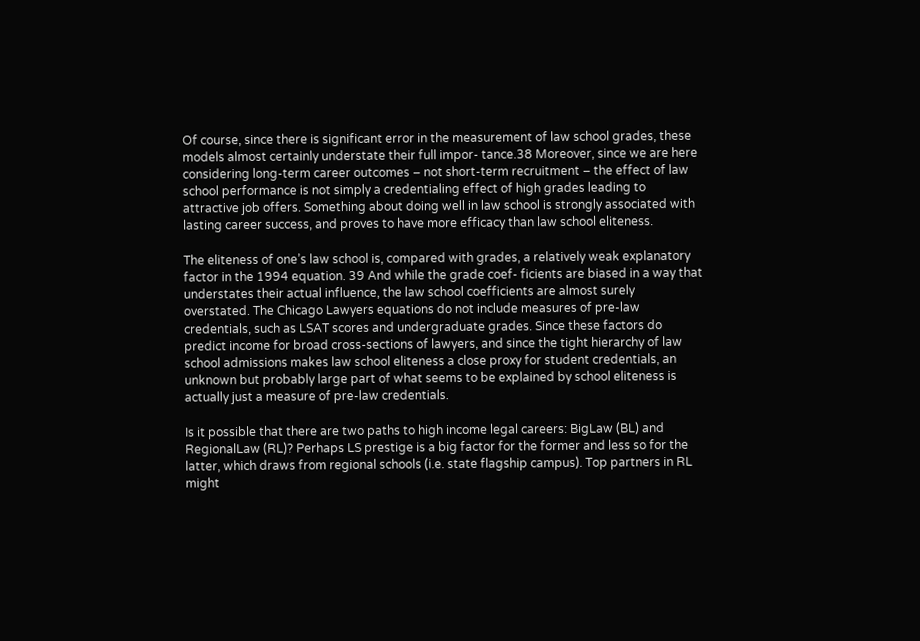Of course, since there is significant error in the measurement of law school grades, these models almost certainly understate their full impor- tance.38 Moreover, since we are here considering long-term career outcomes – not short-term recruitment – the effect of law school performance is not simply a credentialing effect of high grades leading to attractive job offers. Something about doing well in law school is strongly associated with lasting career success, and proves to have more efficacy than law school eliteness.

The eliteness of one’s law school is, compared with grades, a relatively weak explanatory factor in the 1994 equation. 39 And while the grade coef- ficients are biased in a way that understates their actual influence, the law school coefficients are almost surely overstated. The Chicago Lawyers equations do not include measures of pre-law credentials, such as LSAT scores and undergraduate grades. Since these factors do predict income for broad cross-sections of lawyers, and since the tight hierarchy of law school admissions makes law school eliteness a close proxy for student credentials, an unknown but probably large part of what seems to be explained by school eliteness is actually just a measure of pre-law credentials.

Is it possible that there are two paths to high income legal careers: BigLaw (BL) and RegionalLaw (RL)? Perhaps LS prestige is a big factor for the former and less so for the latter, which draws from regional schools (i.e. state flagship campus). Top partners in RL might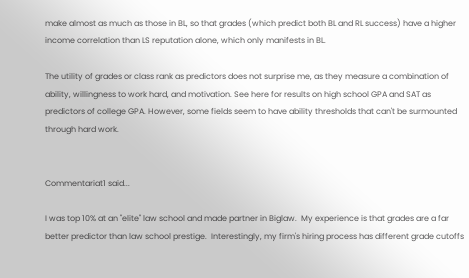make almost as much as those in BL, so that grades (which predict both BL and RL success) have a higher income correlation than LS reputation alone, which only manifests in BL.

The utility of grades or class rank as predictors does not surprise me, as they measure a combination of ability, willingness to work hard, and motivation. See here for results on high school GPA and SAT as predictors of college GPA. However, some fields seem to have ability thresholds that can't be surmounted through hard work.


Commentariat1 said...

I was top 10% at an "elite" law school and made partner in Biglaw.  My experience is that grades are a far better predictor than law school prestige.  Interestingly, my firm's hiring process has different grade cutoffs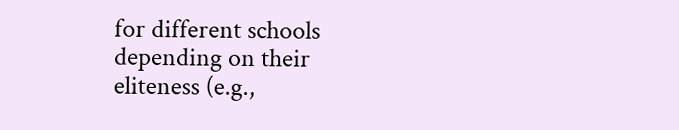for different schools depending on their eliteness (e.g.,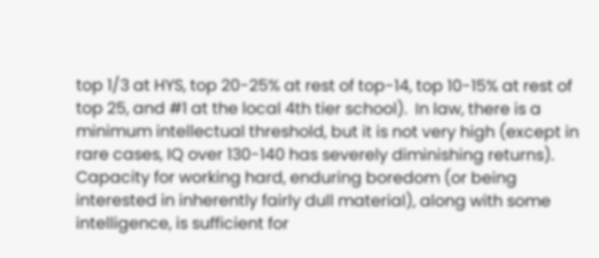top 1/3 at HYS, top 20-25% at rest of top-14, top 10-15% at rest of top 25, and #1 at the local 4th tier school).  In law, there is a minimum intellectual threshold, but it is not very high (except in rare cases, IQ over 130-140 has severely diminishing returns).  Capacity for working hard, enduring boredom (or being interested in inherently fairly dull material), along with some intelligence, is sufficient for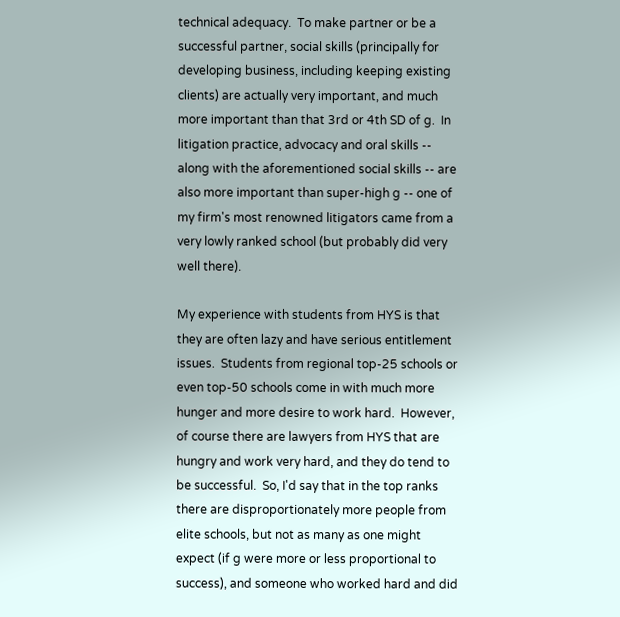technical adequacy.  To make partner or be a successful partner, social skills (principally for developing business, including keeping existing clients) are actually very important, and much more important than that 3rd or 4th SD of g.  In litigation practice, advocacy and oral skills -- along with the aforementioned social skills -- are also more important than super-high g -- one of my firm's most renowned litigators came from a very lowly ranked school (but probably did very well there).

My experience with students from HYS is that they are often lazy and have serious entitlement issues.  Students from regional top-25 schools or even top-50 schools come in with much more hunger and more desire to work hard.  However, of course there are lawyers from HYS that are hungry and work very hard, and they do tend to be successful.  So, I'd say that in the top ranks there are disproportionately more people from elite schools, but not as many as one might expect (if g were more or less proportional to success), and someone who worked hard and did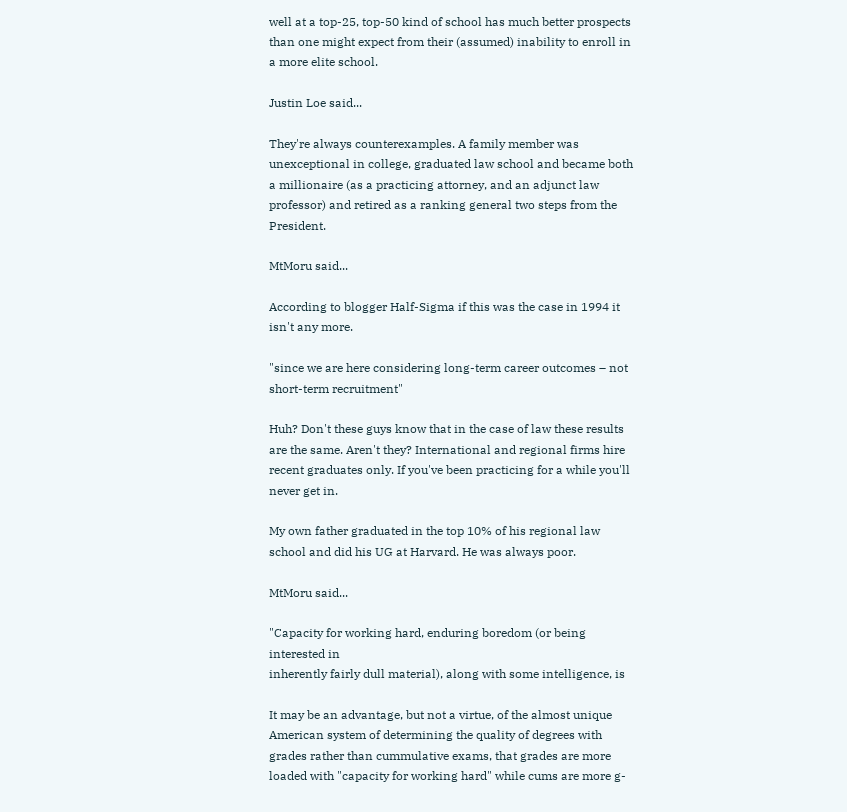well at a top-25, top-50 kind of school has much better prospects than one might expect from their (assumed) inability to enroll in a more elite school.

Justin Loe said...

They're always counterexamples. A family member was unexceptional in college, graduated law school and became both a millionaire (as a practicing attorney, and an adjunct law professor) and retired as a ranking general two steps from the President.

MtMoru said...

According to blogger Half-Sigma if this was the case in 1994 it isn't any more.

"since we are here considering long-term career outcomes – not short-term recruitment"

Huh? Don't these guys know that in the case of law these results are the same. Aren't they? International and regional firms hire recent graduates only. If you've been practicing for a while you'll never get in.

My own father graduated in the top 10% of his regional law school and did his UG at Harvard. He was always poor.

MtMoru said...

"Capacity for working hard, enduring boredom (or being interested in
inherently fairly dull material), along with some intelligence, is

It may be an advantage, but not a virtue, of the almost unique American system of determining the quality of degrees with grades rather than cummulative exams, that grades are more loaded with "capacity for working hard" while cums are more g-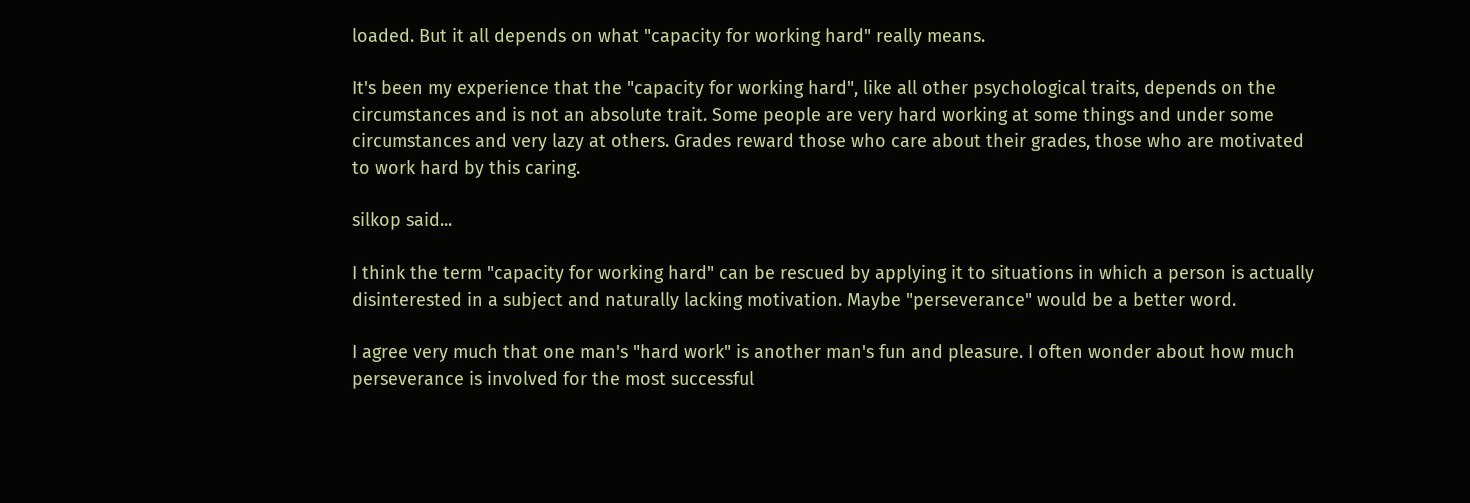loaded. But it all depends on what "capacity for working hard" really means.

It's been my experience that the "capacity for working hard", like all other psychological traits, depends on the circumstances and is not an absolute trait. Some people are very hard working at some things and under some circumstances and very lazy at others. Grades reward those who care about their grades, those who are motivated to work hard by this caring.

silkop said...

I think the term "capacity for working hard" can be rescued by applying it to situations in which a person is actually disinterested in a subject and naturally lacking motivation. Maybe "perseverance" would be a better word.

I agree very much that one man's "hard work" is another man's fun and pleasure. I often wonder about how much perseverance is involved for the most successful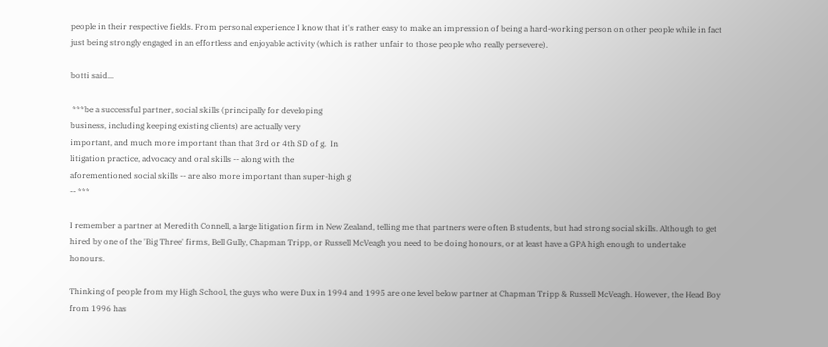people in their respective fields. From personal experience I know that it's rather easy to make an impression of being a hard-working person on other people while in fact just being strongly engaged in an effortless and enjoyable activity (which is rather unfair to those people who really persevere).

botti said...

 ***be a successful partner, social skills (principally for developing
business, including keeping existing clients) are actually very
important, and much more important than that 3rd or 4th SD of g.  In
litigation practice, advocacy and oral skills -- along with the
aforementioned social skills -- are also more important than super-high g
-- ***

I remember a partner at Meredith Connell, a large litigation firm in New Zealand, telling me that partners were often B students, but had strong social skills. Although to get hired by one of the 'Big Three' firms, Bell Gully, Chapman Tripp, or Russell McVeagh you need to be doing honours, or at least have a GPA high enough to undertake honours.

Thinking of people from my High School, the guys who were Dux in 1994 and 1995 are one level below partner at Chapman Tripp & Russell McVeagh. However, the Head Boy from 1996 has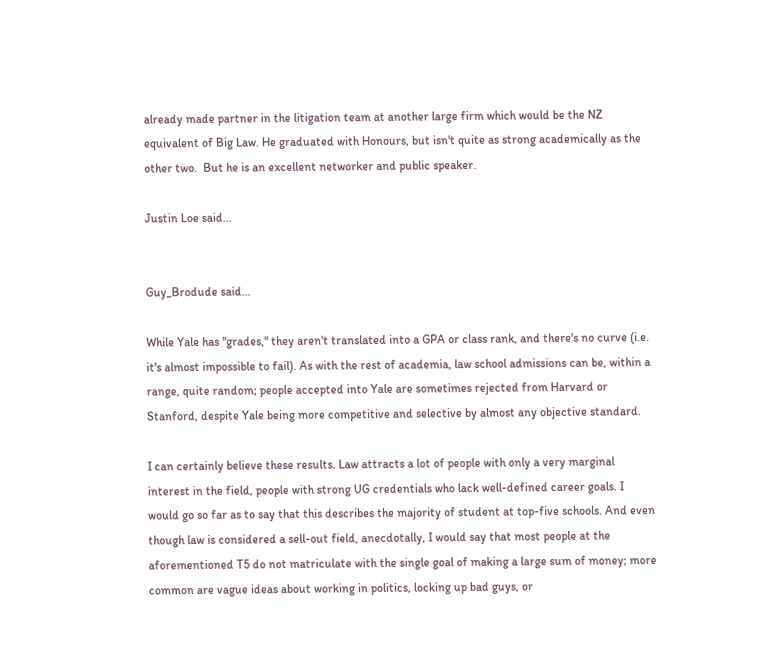already made partner in the litigation team at another large firm which would be the NZ equivalent of Big Law. He graduated with Honours, but isn't quite as strong academically as the other two.  But he is an excellent networker and public speaker.

Justin Loe said...


Guy_Brodude said...

While Yale has "grades," they aren't translated into a GPA or class rank, and there's no curve (i.e. it's almost impossible to fail). As with the rest of academia, law school admissions can be, within a range, quite random; people accepted into Yale are sometimes rejected from Harvard or Stanford, despite Yale being more competitive and selective by almost any objective standard.

I can certainly believe these results. Law attracts a lot of people with only a very marginal interest in the field, people with strong UG credentials who lack well-defined career goals. I would go so far as to say that this describes the majority of student at top-five schools. And even though law is considered a sell-out field, anecdotally, I would say that most people at the aforementioned T5 do not matriculate with the single goal of making a large sum of money; more common are vague ideas about working in politics, locking up bad guys, or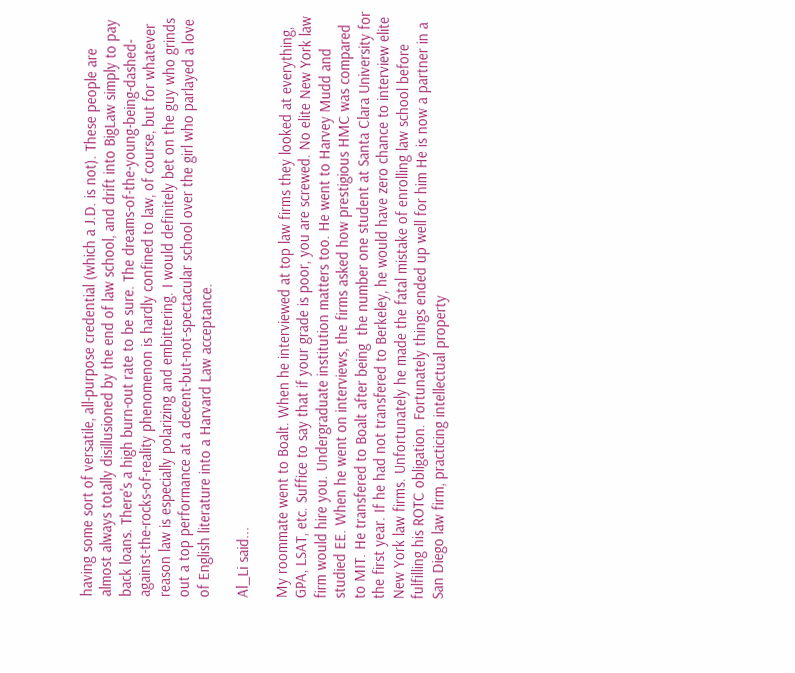having some sort of versatile, all-purpose credential (which a J.D. is not). These people are almost always totally disillusioned by the end of law school, and drift into BigLaw simply to pay back loans. There's a high burn-out rate to be sure. The dreams-of-the-young-being-dashed-against-the-rocks-of-reality phenomenon is hardly confined to law, of course, but for whatever reason law is especially polarizing and embittering. I would definitely bet on the guy who grinds out a top performance at a decent-but-not-spectacular school over the girl who parlayed a love of English literature into a Harvard Law acceptance.

Al_Li said...

My roommate went to Boalt. When he interviewed at top law firms they looked at everything, GPA, LSAT, etc. Suffice to say that if your grade is poor, you are screwed. No elite New York law firm would hire you. Undergraduate institution matters too. He went to Harvey Mudd and studied EE. When he went on interviews, the firms asked how prestigious HMC was compared to MIT. He transfered to Boalt after being  the number one student at Santa Clara University for the first year. If he had not transfered to Berkeley, he would have zero chance to interview elite New York law firms. Unfortunately he made the fatal mistake of enrolling law school before fulfilling his ROTC obligation. Fortunately things ended up well for him He is now a partner in a San Diego law firm, practicing intellectual property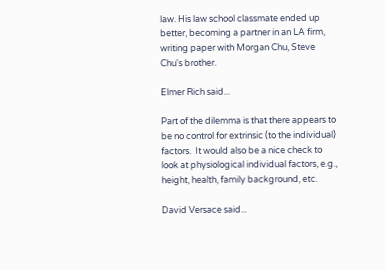law. His law school classmate ended up better, becoming a partner in an LA firm, writing paper with Morgan Chu, Steve Chu's brother.

Elmer Rich said...

Part of the dilemma is that there appears to be no control for extrinsic (to the individual) factors.  It would also be a nice check to look at physiological individual factors, e.g., height, health, family background, etc.

David Versace said...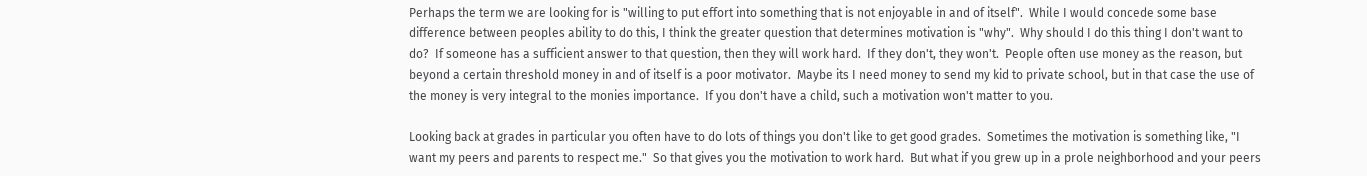Perhaps the term we are looking for is "willing to put effort into something that is not enjoyable in and of itself".  While I would concede some base difference between peoples ability to do this, I think the greater question that determines motivation is "why".  Why should I do this thing I don't want to do?  If someone has a sufficient answer to that question, then they will work hard.  If they don't, they won't.  People often use money as the reason, but beyond a certain threshold money in and of itself is a poor motivator.  Maybe its I need money to send my kid to private school, but in that case the use of the money is very integral to the monies importance.  If you don't have a child, such a motivation won't matter to you.

Looking back at grades in particular you often have to do lots of things you don't like to get good grades.  Sometimes the motivation is something like, "I want my peers and parents to respect me."  So that gives you the motivation to work hard.  But what if you grew up in a prole neighborhood and your peers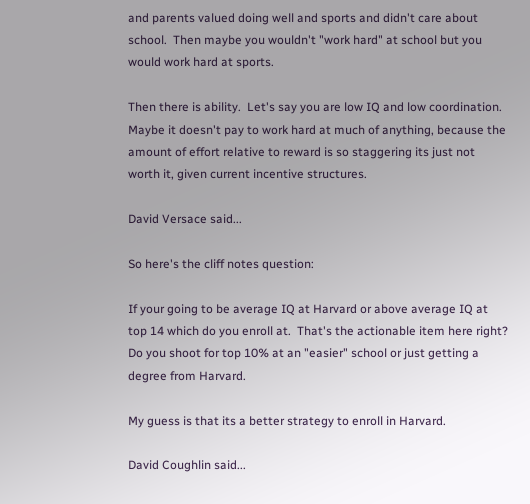and parents valued doing well and sports and didn't care about school.  Then maybe you wouldn't "work hard" at school but you would work hard at sports.

Then there is ability.  Let's say you are low IQ and low coordination.  Maybe it doesn't pay to work hard at much of anything, because the amount of effort relative to reward is so staggering its just not worth it, given current incentive structures.

David Versace said...

So here's the cliff notes question:

If your going to be average IQ at Harvard or above average IQ at top 14 which do you enroll at.  That's the actionable item here right?  Do you shoot for top 10% at an "easier" school or just getting a degree from Harvard.

My guess is that its a better strategy to enroll in Harvard.

David Coughlin said...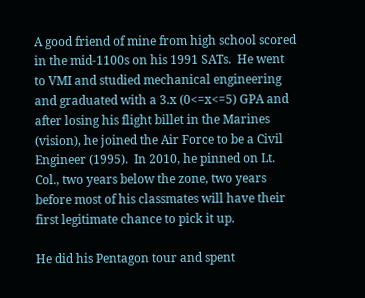A good friend of mine from high school scored in the mid-1100s on his 1991 SATs.  He went to VMI and studied mechanical engineering and graduated with a 3.x (0<=x<=5) GPA and after losing his flight billet in the Marines (vision), he joined the Air Force to be a Civil Engineer (1995).  In 2010, he pinned on Lt. Col., two years below the zone, two years before most of his classmates will have their first legitimate chance to pick it up.

He did his Pentagon tour and spent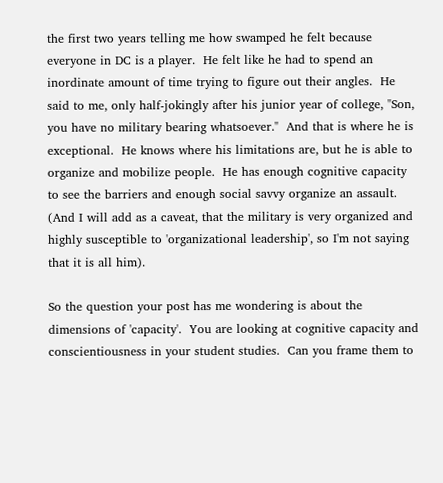the first two years telling me how swamped he felt because everyone in DC is a player.  He felt like he had to spend an inordinate amount of time trying to figure out their angles.  He said to me, only half-jokingly after his junior year of college, "Son, you have no military bearing whatsoever."  And that is where he is exceptional.  He knows where his limitations are, but he is able to organize and mobilize people.  He has enough cognitive capacity to see the barriers and enough social savvy organize an assault. (And I will add as a caveat, that the military is very organized and highly susceptible to 'organizational leadership', so I'm not saying that it is all him).

So the question your post has me wondering is about the dimensions of 'capacity'.  You are looking at cognitive capacity and conscientiousness in your student studies.  Can you frame them to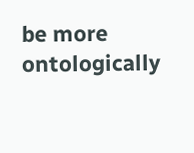be more ontologically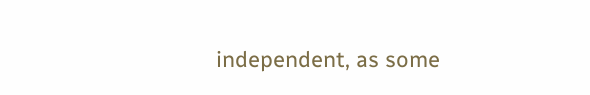independent, as some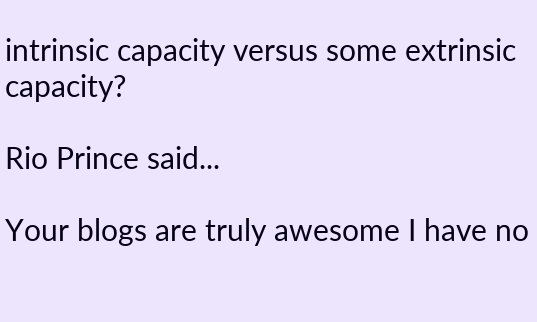intrinsic capacity versus some extrinsic capacity?

Rio Prince said...

Your blogs are truly awesome I have no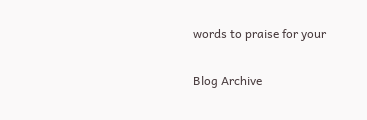words to praise for your

Blog Archive